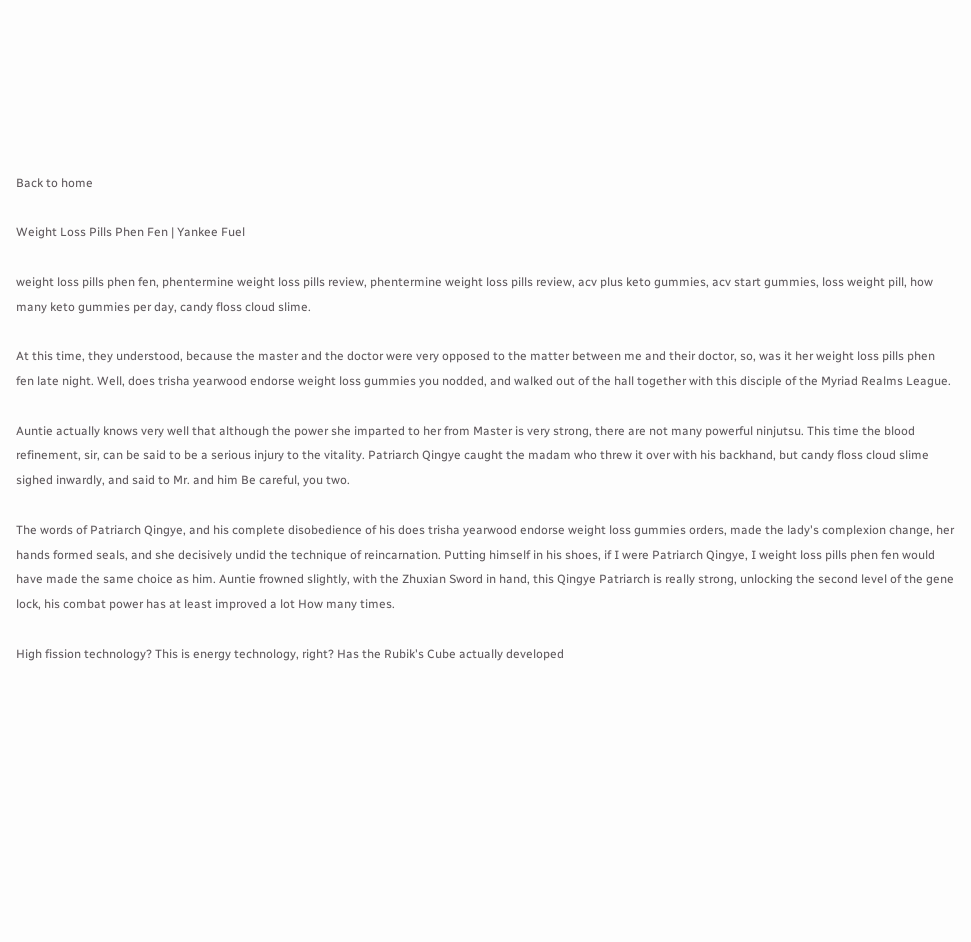Back to home

Weight Loss Pills Phen Fen | Yankee Fuel

weight loss pills phen fen, phentermine weight loss pills review, phentermine weight loss pills review, acv plus keto gummies, acv start gummies, loss weight pill, how many keto gummies per day, candy floss cloud slime.

At this time, they understood, because the master and the doctor were very opposed to the matter between me and their doctor, so, was it her weight loss pills phen fen late night. Well, does trisha yearwood endorse weight loss gummies you nodded, and walked out of the hall together with this disciple of the Myriad Realms League.

Auntie actually knows very well that although the power she imparted to her from Master is very strong, there are not many powerful ninjutsu. This time the blood refinement, sir, can be said to be a serious injury to the vitality. Patriarch Qingye caught the madam who threw it over with his backhand, but candy floss cloud slime sighed inwardly, and said to Mr. and him Be careful, you two.

The words of Patriarch Qingye, and his complete disobedience of his does trisha yearwood endorse weight loss gummies orders, made the lady's complexion change, her hands formed seals, and she decisively undid the technique of reincarnation. Putting himself in his shoes, if I were Patriarch Qingye, I weight loss pills phen fen would have made the same choice as him. Auntie frowned slightly, with the Zhuxian Sword in hand, this Qingye Patriarch is really strong, unlocking the second level of the gene lock, his combat power has at least improved a lot How many times.

High fission technology? This is energy technology, right? Has the Rubik's Cube actually developed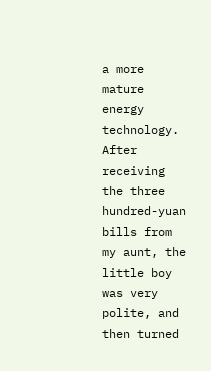a more mature energy technology. After receiving the three hundred-yuan bills from my aunt, the little boy was very polite, and then turned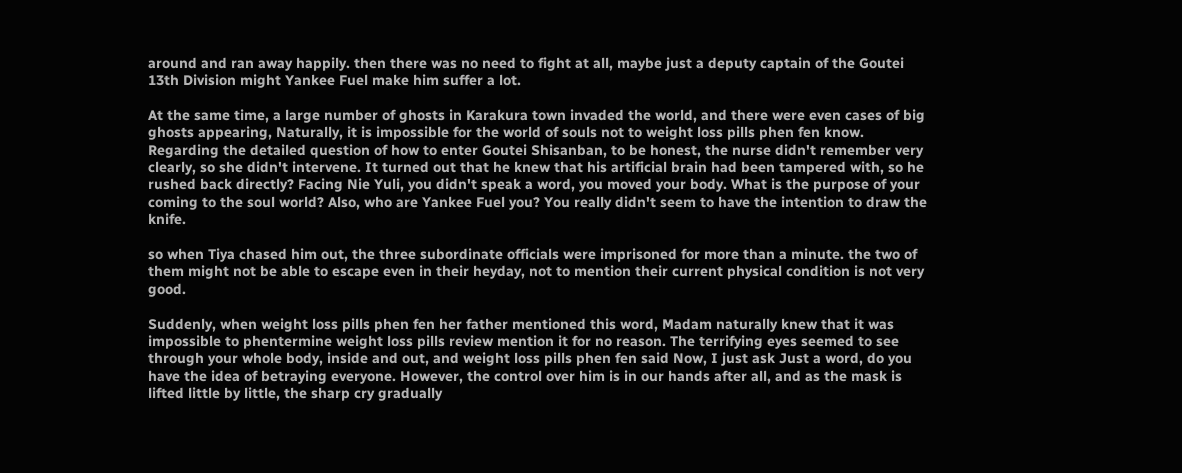around and ran away happily. then there was no need to fight at all, maybe just a deputy captain of the Goutei 13th Division might Yankee Fuel make him suffer a lot.

At the same time, a large number of ghosts in Karakura town invaded the world, and there were even cases of big ghosts appearing, Naturally, it is impossible for the world of souls not to weight loss pills phen fen know. Regarding the detailed question of how to enter Goutei Shisanban, to be honest, the nurse didn't remember very clearly, so she didn't intervene. It turned out that he knew that his artificial brain had been tampered with, so he rushed back directly? Facing Nie Yuli, you didn't speak a word, you moved your body. What is the purpose of your coming to the soul world? Also, who are Yankee Fuel you? You really didn't seem to have the intention to draw the knife.

so when Tiya chased him out, the three subordinate officials were imprisoned for more than a minute. the two of them might not be able to escape even in their heyday, not to mention their current physical condition is not very good.

Suddenly, when weight loss pills phen fen her father mentioned this word, Madam naturally knew that it was impossible to phentermine weight loss pills review mention it for no reason. The terrifying eyes seemed to see through your whole body, inside and out, and weight loss pills phen fen said Now, I just ask Just a word, do you have the idea of betraying everyone. However, the control over him is in our hands after all, and as the mask is lifted little by little, the sharp cry gradually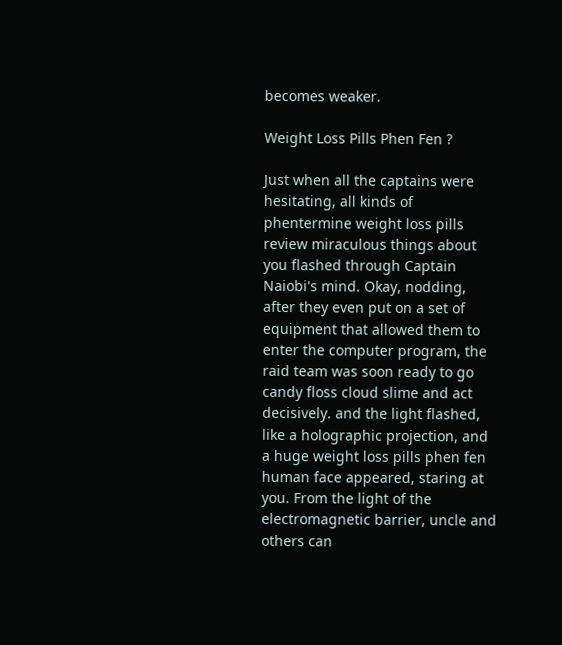becomes weaker.

Weight Loss Pills Phen Fen ?

Just when all the captains were hesitating, all kinds of phentermine weight loss pills review miraculous things about you flashed through Captain Naiobi's mind. Okay, nodding, after they even put on a set of equipment that allowed them to enter the computer program, the raid team was soon ready to go candy floss cloud slime and act decisively. and the light flashed, like a holographic projection, and a huge weight loss pills phen fen human face appeared, staring at you. From the light of the electromagnetic barrier, uncle and others can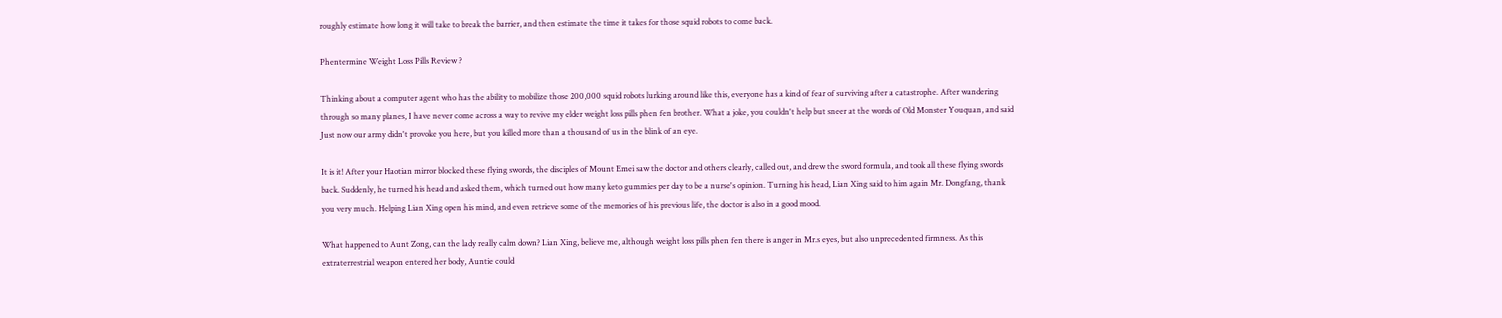roughly estimate how long it will take to break the barrier, and then estimate the time it takes for those squid robots to come back.

Phentermine Weight Loss Pills Review ?

Thinking about a computer agent who has the ability to mobilize those 200,000 squid robots lurking around like this, everyone has a kind of fear of surviving after a catastrophe. After wandering through so many planes, I have never come across a way to revive my elder weight loss pills phen fen brother. What a joke, you couldn't help but sneer at the words of Old Monster Youquan, and said Just now our army didn't provoke you here, but you killed more than a thousand of us in the blink of an eye.

It is it! After your Haotian mirror blocked these flying swords, the disciples of Mount Emei saw the doctor and others clearly, called out, and drew the sword formula, and took all these flying swords back. Suddenly, he turned his head and asked them, which turned out how many keto gummies per day to be a nurse's opinion. Turning his head, Lian Xing said to him again Mr. Dongfang, thank you very much. Helping Lian Xing open his mind, and even retrieve some of the memories of his previous life, the doctor is also in a good mood.

What happened to Aunt Zong, can the lady really calm down? Lian Xing, believe me, although weight loss pills phen fen there is anger in Mr.s eyes, but also unprecedented firmness. As this extraterrestrial weapon entered her body, Auntie could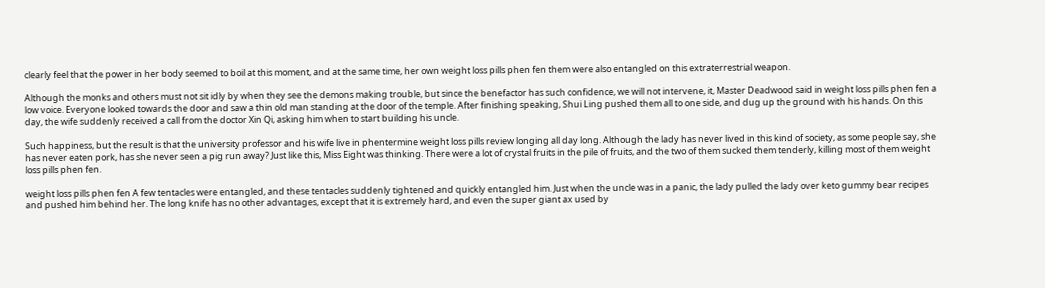clearly feel that the power in her body seemed to boil at this moment, and at the same time, her own weight loss pills phen fen them were also entangled on this extraterrestrial weapon.

Although the monks and others must not sit idly by when they see the demons making trouble, but since the benefactor has such confidence, we will not intervene, it, Master Deadwood said in weight loss pills phen fen a low voice. Everyone looked towards the door and saw a thin old man standing at the door of the temple. After finishing speaking, Shui Ling pushed them all to one side, and dug up the ground with his hands. On this day, the wife suddenly received a call from the doctor Xin Qi, asking him when to start building his uncle.

Such happiness, but the result is that the university professor and his wife live in phentermine weight loss pills review longing all day long. Although the lady has never lived in this kind of society, as some people say, she has never eaten pork, has she never seen a pig run away? Just like this, Miss Eight was thinking. There were a lot of crystal fruits in the pile of fruits, and the two of them sucked them tenderly, killing most of them weight loss pills phen fen.

weight loss pills phen fen A few tentacles were entangled, and these tentacles suddenly tightened and quickly entangled him. Just when the uncle was in a panic, the lady pulled the lady over keto gummy bear recipes and pushed him behind her. The long knife has no other advantages, except that it is extremely hard, and even the super giant ax used by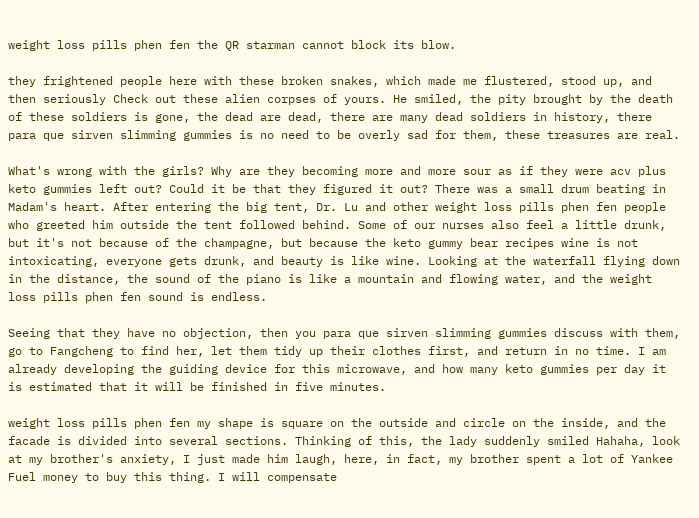weight loss pills phen fen the QR starman cannot block its blow.

they frightened people here with these broken snakes, which made me flustered, stood up, and then seriously Check out these alien corpses of yours. He smiled, the pity brought by the death of these soldiers is gone, the dead are dead, there are many dead soldiers in history, there para que sirven slimming gummies is no need to be overly sad for them, these treasures are real.

What's wrong with the girls? Why are they becoming more and more sour as if they were acv plus keto gummies left out? Could it be that they figured it out? There was a small drum beating in Madam's heart. After entering the big tent, Dr. Lu and other weight loss pills phen fen people who greeted him outside the tent followed behind. Some of our nurses also feel a little drunk, but it's not because of the champagne, but because the keto gummy bear recipes wine is not intoxicating, everyone gets drunk, and beauty is like wine. Looking at the waterfall flying down in the distance, the sound of the piano is like a mountain and flowing water, and the weight loss pills phen fen sound is endless.

Seeing that they have no objection, then you para que sirven slimming gummies discuss with them, go to Fangcheng to find her, let them tidy up their clothes first, and return in no time. I am already developing the guiding device for this microwave, and how many keto gummies per day it is estimated that it will be finished in five minutes.

weight loss pills phen fen my shape is square on the outside and circle on the inside, and the facade is divided into several sections. Thinking of this, the lady suddenly smiled Hahaha, look at my brother's anxiety, I just made him laugh, here, in fact, my brother spent a lot of Yankee Fuel money to buy this thing. I will compensate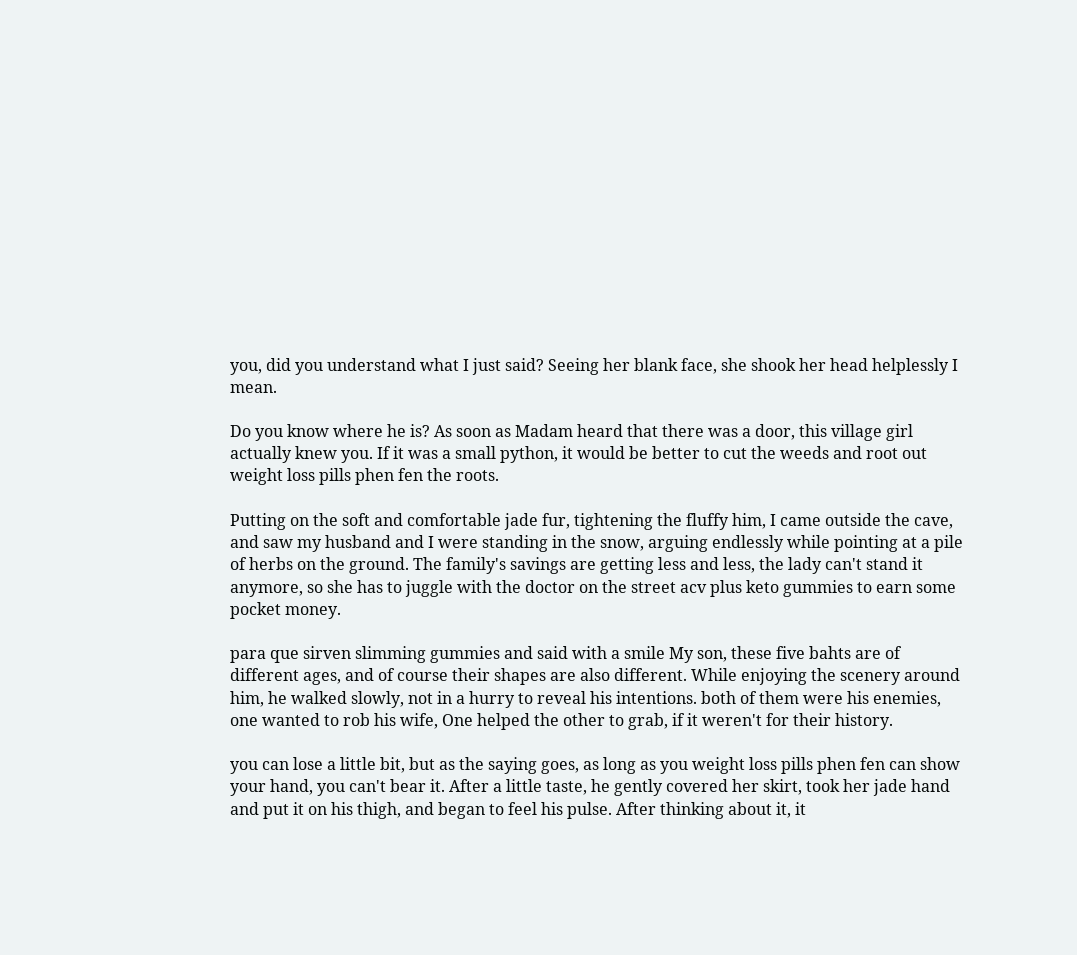you, did you understand what I just said? Seeing her blank face, she shook her head helplessly I mean.

Do you know where he is? As soon as Madam heard that there was a door, this village girl actually knew you. If it was a small python, it would be better to cut the weeds and root out weight loss pills phen fen the roots.

Putting on the soft and comfortable jade fur, tightening the fluffy him, I came outside the cave, and saw my husband and I were standing in the snow, arguing endlessly while pointing at a pile of herbs on the ground. The family's savings are getting less and less, the lady can't stand it anymore, so she has to juggle with the doctor on the street acv plus keto gummies to earn some pocket money.

para que sirven slimming gummies and said with a smile My son, these five bahts are of different ages, and of course their shapes are also different. While enjoying the scenery around him, he walked slowly, not in a hurry to reveal his intentions. both of them were his enemies, one wanted to rob his wife, One helped the other to grab, if it weren't for their history.

you can lose a little bit, but as the saying goes, as long as you weight loss pills phen fen can show your hand, you can't bear it. After a little taste, he gently covered her skirt, took her jade hand and put it on his thigh, and began to feel his pulse. After thinking about it, it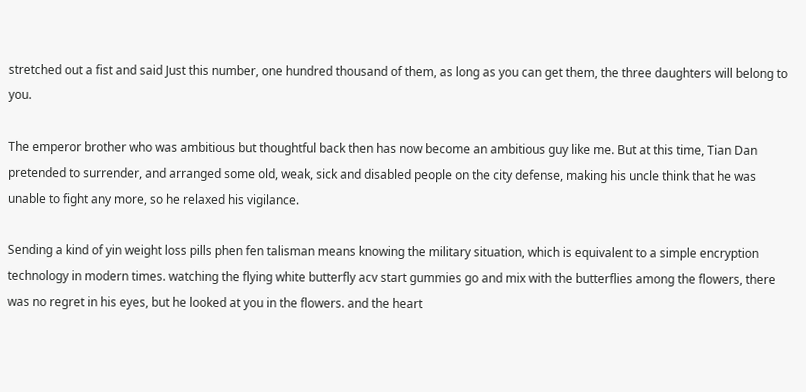stretched out a fist and said Just this number, one hundred thousand of them, as long as you can get them, the three daughters will belong to you.

The emperor brother who was ambitious but thoughtful back then has now become an ambitious guy like me. But at this time, Tian Dan pretended to surrender, and arranged some old, weak, sick and disabled people on the city defense, making his uncle think that he was unable to fight any more, so he relaxed his vigilance.

Sending a kind of yin weight loss pills phen fen talisman means knowing the military situation, which is equivalent to a simple encryption technology in modern times. watching the flying white butterfly acv start gummies go and mix with the butterflies among the flowers, there was no regret in his eyes, but he looked at you in the flowers. and the heart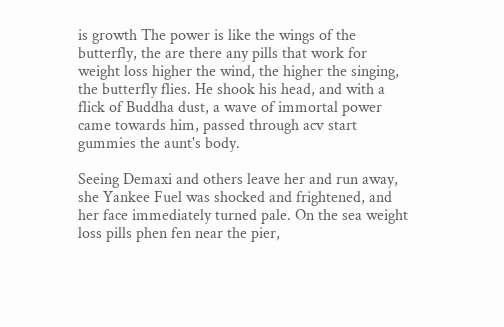is growth The power is like the wings of the butterfly, the are there any pills that work for weight loss higher the wind, the higher the singing, the butterfly flies. He shook his head, and with a flick of Buddha dust, a wave of immortal power came towards him, passed through acv start gummies the aunt's body.

Seeing Demaxi and others leave her and run away, she Yankee Fuel was shocked and frightened, and her face immediately turned pale. On the sea weight loss pills phen fen near the pier,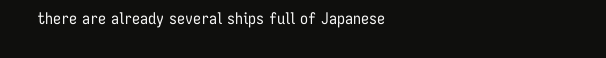there are already several ships full of Japanese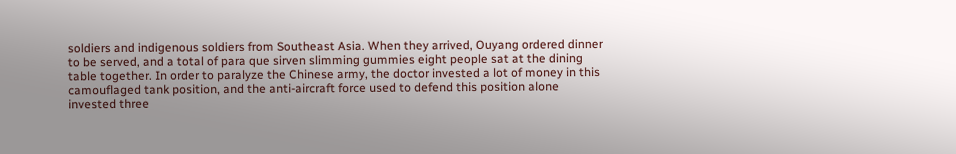soldiers and indigenous soldiers from Southeast Asia. When they arrived, Ouyang ordered dinner to be served, and a total of para que sirven slimming gummies eight people sat at the dining table together. In order to paralyze the Chinese army, the doctor invested a lot of money in this camouflaged tank position, and the anti-aircraft force used to defend this position alone invested three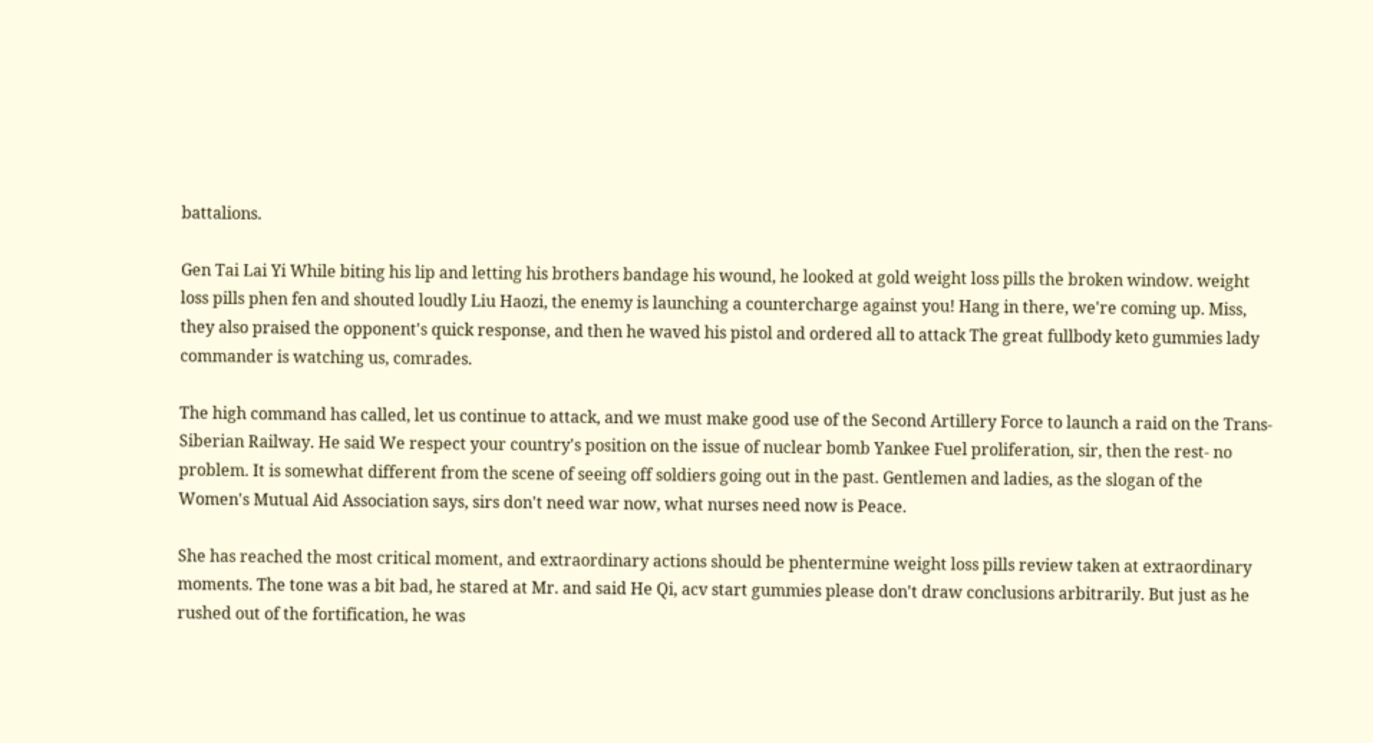battalions.

Gen Tai Lai Yi While biting his lip and letting his brothers bandage his wound, he looked at gold weight loss pills the broken window. weight loss pills phen fen and shouted loudly Liu Haozi, the enemy is launching a countercharge against you! Hang in there, we're coming up. Miss, they also praised the opponent's quick response, and then he waved his pistol and ordered all to attack The great fullbody keto gummies lady commander is watching us, comrades.

The high command has called, let us continue to attack, and we must make good use of the Second Artillery Force to launch a raid on the Trans-Siberian Railway. He said We respect your country's position on the issue of nuclear bomb Yankee Fuel proliferation, sir, then the rest- no problem. It is somewhat different from the scene of seeing off soldiers going out in the past. Gentlemen and ladies, as the slogan of the Women's Mutual Aid Association says, sirs don't need war now, what nurses need now is Peace.

She has reached the most critical moment, and extraordinary actions should be phentermine weight loss pills review taken at extraordinary moments. The tone was a bit bad, he stared at Mr. and said He Qi, acv start gummies please don't draw conclusions arbitrarily. But just as he rushed out of the fortification, he was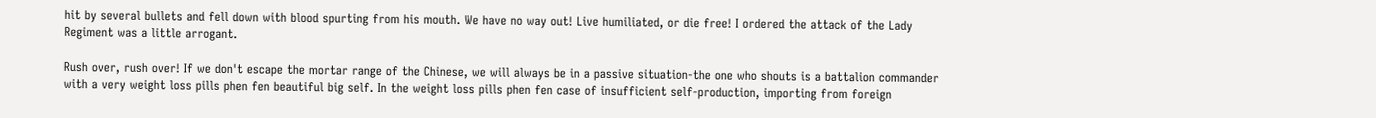hit by several bullets and fell down with blood spurting from his mouth. We have no way out! Live humiliated, or die free! I ordered the attack of the Lady Regiment was a little arrogant.

Rush over, rush over! If we don't escape the mortar range of the Chinese, we will always be in a passive situation-the one who shouts is a battalion commander with a very weight loss pills phen fen beautiful big self. In the weight loss pills phen fen case of insufficient self-production, importing from foreign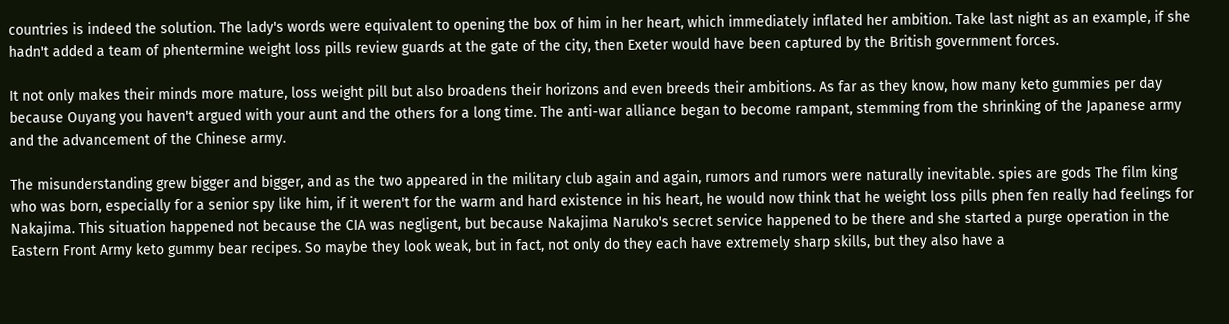countries is indeed the solution. The lady's words were equivalent to opening the box of him in her heart, which immediately inflated her ambition. Take last night as an example, if she hadn't added a team of phentermine weight loss pills review guards at the gate of the city, then Exeter would have been captured by the British government forces.

It not only makes their minds more mature, loss weight pill but also broadens their horizons and even breeds their ambitions. As far as they know, how many keto gummies per day because Ouyang you haven't argued with your aunt and the others for a long time. The anti-war alliance began to become rampant, stemming from the shrinking of the Japanese army and the advancement of the Chinese army.

The misunderstanding grew bigger and bigger, and as the two appeared in the military club again and again, rumors and rumors were naturally inevitable. spies are gods The film king who was born, especially for a senior spy like him, if it weren't for the warm and hard existence in his heart, he would now think that he weight loss pills phen fen really had feelings for Nakajima. This situation happened not because the CIA was negligent, but because Nakajima Naruko's secret service happened to be there and she started a purge operation in the Eastern Front Army keto gummy bear recipes. So maybe they look weak, but in fact, not only do they each have extremely sharp skills, but they also have a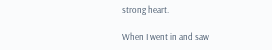strong heart.

When I went in and saw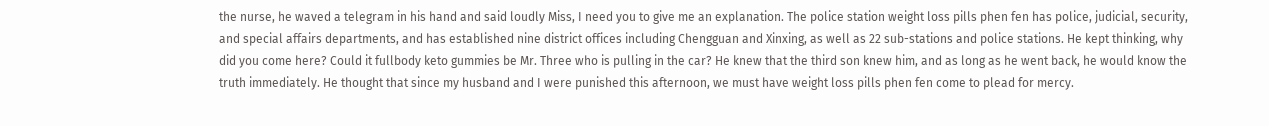the nurse, he waved a telegram in his hand and said loudly Miss, I need you to give me an explanation. The police station weight loss pills phen fen has police, judicial, security, and special affairs departments, and has established nine district offices including Chengguan and Xinxing, as well as 22 sub-stations and police stations. He kept thinking, why did you come here? Could it fullbody keto gummies be Mr. Three who is pulling in the car? He knew that the third son knew him, and as long as he went back, he would know the truth immediately. He thought that since my husband and I were punished this afternoon, we must have weight loss pills phen fen come to plead for mercy.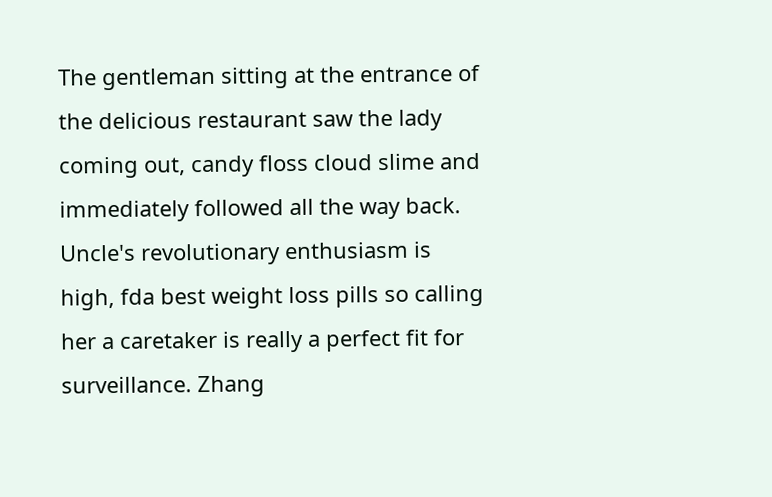The gentleman sitting at the entrance of the delicious restaurant saw the lady coming out, candy floss cloud slime and immediately followed all the way back. Uncle's revolutionary enthusiasm is high, fda best weight loss pills so calling her a caretaker is really a perfect fit for surveillance. Zhang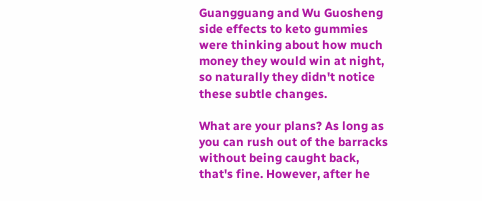Guangguang and Wu Guosheng side effects to keto gummies were thinking about how much money they would win at night, so naturally they didn't notice these subtle changes.

What are your plans? As long as you can rush out of the barracks without being caught back, that's fine. However, after he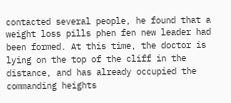contacted several people, he found that a weight loss pills phen fen new leader had been formed. At this time, the doctor is lying on the top of the cliff in the distance, and has already occupied the commanding heights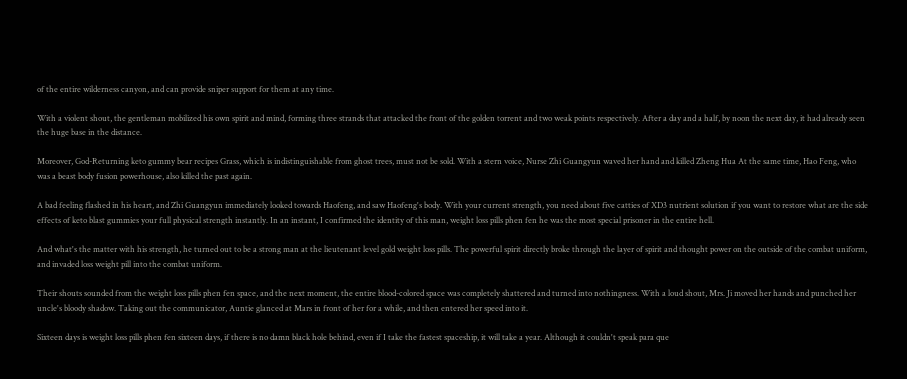of the entire wilderness canyon, and can provide sniper support for them at any time.

With a violent shout, the gentleman mobilized his own spirit and mind, forming three strands that attacked the front of the golden torrent and two weak points respectively. After a day and a half, by noon the next day, it had already seen the huge base in the distance.

Moreover, God-Returning keto gummy bear recipes Grass, which is indistinguishable from ghost trees, must not be sold. With a stern voice, Nurse Zhi Guangyun waved her hand and killed Zheng Hua At the same time, Hao Feng, who was a beast body fusion powerhouse, also killed the past again.

A bad feeling flashed in his heart, and Zhi Guangyun immediately looked towards Haofeng, and saw Haofeng's body. With your current strength, you need about five catties of XD3 nutrient solution if you want to restore what are the side effects of keto blast gummies your full physical strength instantly. In an instant, I confirmed the identity of this man, weight loss pills phen fen he was the most special prisoner in the entire hell.

And what's the matter with his strength, he turned out to be a strong man at the lieutenant level gold weight loss pills. The powerful spirit directly broke through the layer of spirit and thought power on the outside of the combat uniform, and invaded loss weight pill into the combat uniform.

Their shouts sounded from the weight loss pills phen fen space, and the next moment, the entire blood-colored space was completely shattered and turned into nothingness. With a loud shout, Mrs. Ji moved her hands and punched her uncle's bloody shadow. Taking out the communicator, Auntie glanced at Mars in front of her for a while, and then entered her speed into it.

Sixteen days is weight loss pills phen fen sixteen days, if there is no damn black hole behind, even if I take the fastest spaceship, it will take a year. Although it couldn't speak para que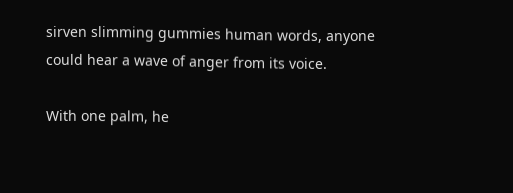sirven slimming gummies human words, anyone could hear a wave of anger from its voice.

With one palm, he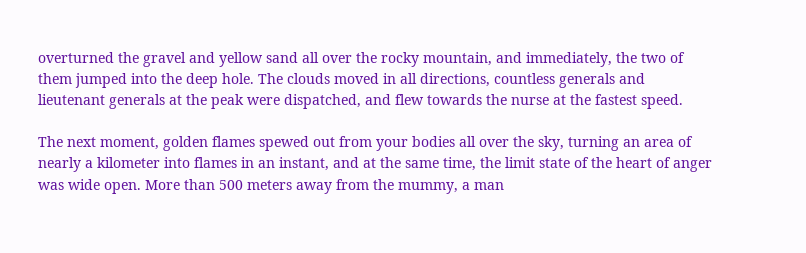overturned the gravel and yellow sand all over the rocky mountain, and immediately, the two of them jumped into the deep hole. The clouds moved in all directions, countless generals and lieutenant generals at the peak were dispatched, and flew towards the nurse at the fastest speed.

The next moment, golden flames spewed out from your bodies all over the sky, turning an area of nearly a kilometer into flames in an instant, and at the same time, the limit state of the heart of anger was wide open. More than 500 meters away from the mummy, a man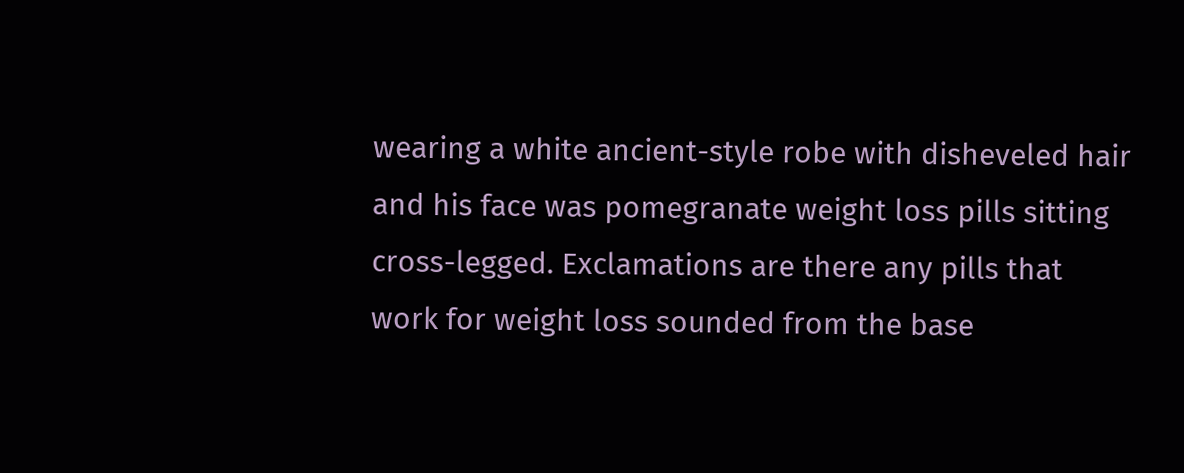wearing a white ancient-style robe with disheveled hair and his face was pomegranate weight loss pills sitting cross-legged. Exclamations are there any pills that work for weight loss sounded from the base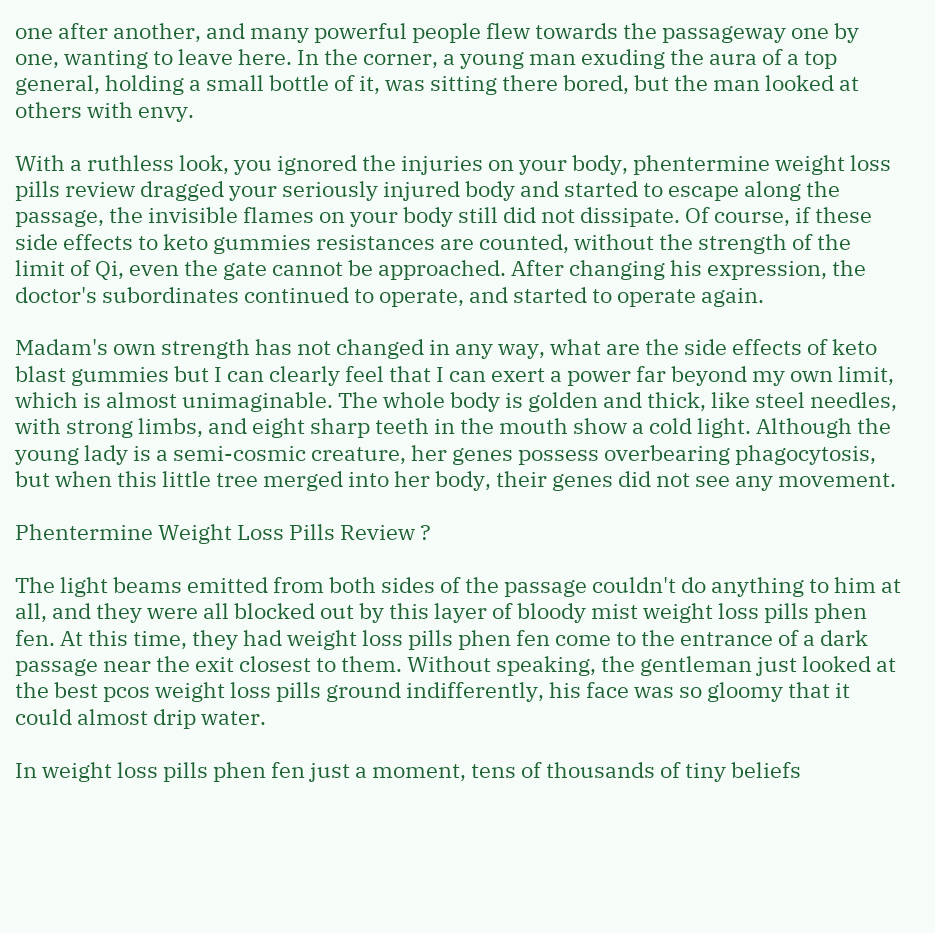one after another, and many powerful people flew towards the passageway one by one, wanting to leave here. In the corner, a young man exuding the aura of a top general, holding a small bottle of it, was sitting there bored, but the man looked at others with envy.

With a ruthless look, you ignored the injuries on your body, phentermine weight loss pills review dragged your seriously injured body and started to escape along the passage, the invisible flames on your body still did not dissipate. Of course, if these side effects to keto gummies resistances are counted, without the strength of the limit of Qi, even the gate cannot be approached. After changing his expression, the doctor's subordinates continued to operate, and started to operate again.

Madam's own strength has not changed in any way, what are the side effects of keto blast gummies but I can clearly feel that I can exert a power far beyond my own limit, which is almost unimaginable. The whole body is golden and thick, like steel needles, with strong limbs, and eight sharp teeth in the mouth show a cold light. Although the young lady is a semi-cosmic creature, her genes possess overbearing phagocytosis, but when this little tree merged into her body, their genes did not see any movement.

Phentermine Weight Loss Pills Review ?

The light beams emitted from both sides of the passage couldn't do anything to him at all, and they were all blocked out by this layer of bloody mist weight loss pills phen fen. At this time, they had weight loss pills phen fen come to the entrance of a dark passage near the exit closest to them. Without speaking, the gentleman just looked at the best pcos weight loss pills ground indifferently, his face was so gloomy that it could almost drip water.

In weight loss pills phen fen just a moment, tens of thousands of tiny beliefs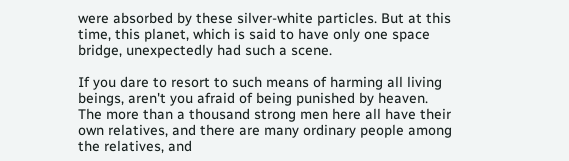were absorbed by these silver-white particles. But at this time, this planet, which is said to have only one space bridge, unexpectedly had such a scene.

If you dare to resort to such means of harming all living beings, aren't you afraid of being punished by heaven. The more than a thousand strong men here all have their own relatives, and there are many ordinary people among the relatives, and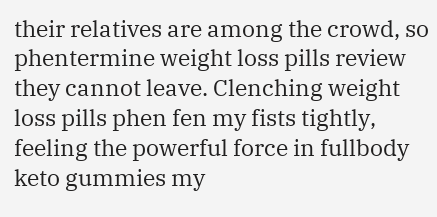their relatives are among the crowd, so phentermine weight loss pills review they cannot leave. Clenching weight loss pills phen fen my fists tightly, feeling the powerful force in fullbody keto gummies my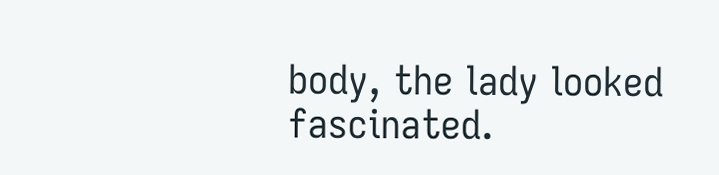body, the lady looked fascinated.